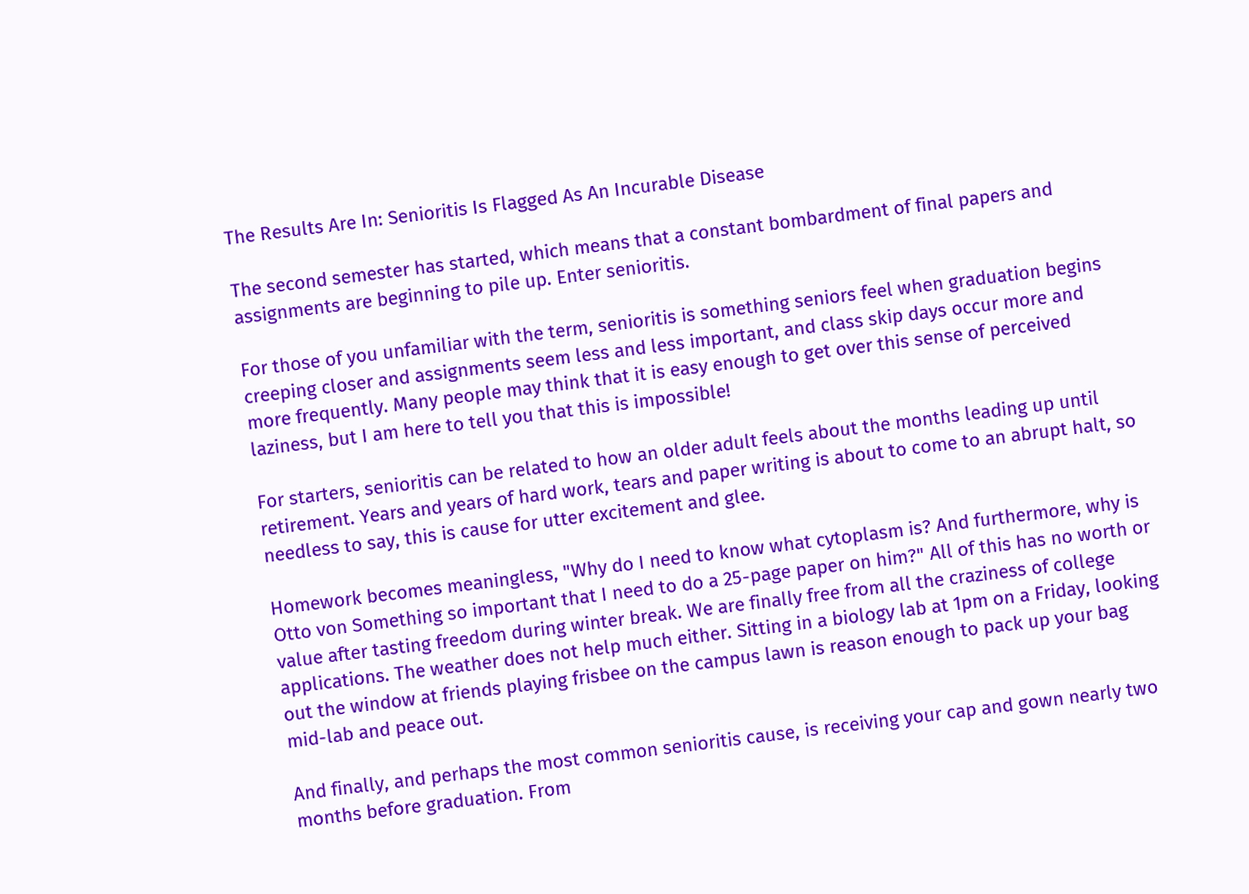The Results Are In: Senioritis Is Flagged As An Incurable Disease

The second semester has started, which means that a constant bombardment of final papers and assignments are beginning to pile up. Enter senioritis.

For those of you unfamiliar with the term, senioritis is something seniors feel when graduation begins creeping closer and assignments seem less and less important, and class skip days occur more and more frequently. Many people may think that it is easy enough to get over this sense of perceived laziness, but I am here to tell you that this is impossible!

For starters, senioritis can be related to how an older adult feels about the months leading up until retirement. Years and years of hard work, tears and paper writing is about to come to an abrupt halt, so needless to say, this is cause for utter excitement and glee.

Homework becomes meaningless, "Why do I need to know what cytoplasm is? And furthermore, why is Otto von Something so important that I need to do a 25-page paper on him?" All of this has no worth or value after tasting freedom during winter break. We are finally free from all the craziness of college applications. The weather does not help much either. Sitting in a biology lab at 1pm on a Friday, looking out the window at friends playing frisbee on the campus lawn is reason enough to pack up your bag mid-lab and peace out.

And finally, and perhaps the most common senioritis cause, is receiving your cap and gown nearly two months before graduation. From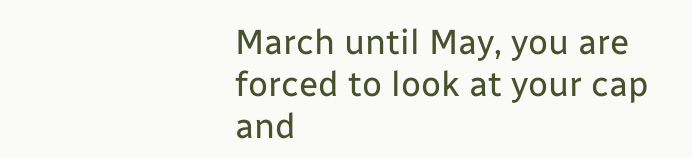March until May, you are forced to look at your cap and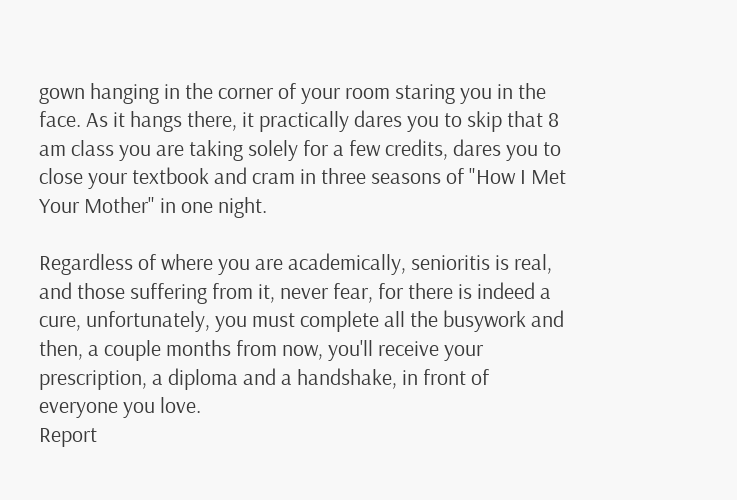gown hanging in the corner of your room staring you in the face. As it hangs there, it practically dares you to skip that 8 am class you are taking solely for a few credits, dares you to close your textbook and cram in three seasons of "How I Met Your Mother" in one night.

Regardless of where you are academically, senioritis is real, and those suffering from it, never fear, for there is indeed a cure, unfortunately, you must complete all the busywork and then, a couple months from now, you'll receive your prescription, a diploma and a handshake, in front of everyone you love.
Report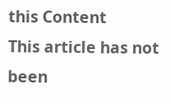this Content
This article has not been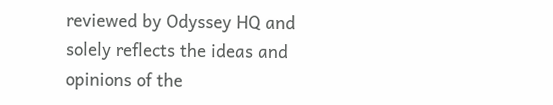reviewed by Odyssey HQ and solely reflects the ideas and opinions of the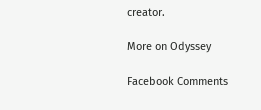creator.

More on Odyssey

Facebook Comments